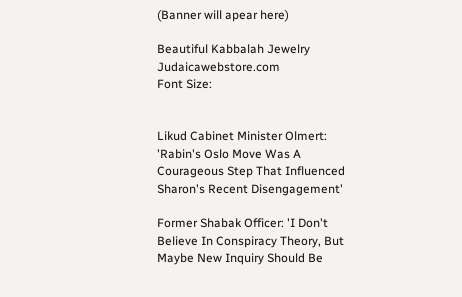(Banner will apear here)

Beautiful Kabbalah Jewelry Judaicawebstore.com
Font Size:


Likud Cabinet Minister Olmert: 'Rabin's Oslo Move Was A Courageous Step That Influenced Sharon's Recent Disengagement'

Former Shabak Officer: 'I Don't Believe In Conspiracy Theory, But Maybe New Inquiry Should Be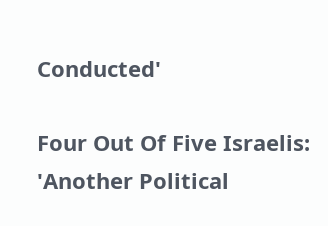Conducted'

Four Out Of Five Israelis: 'Another Political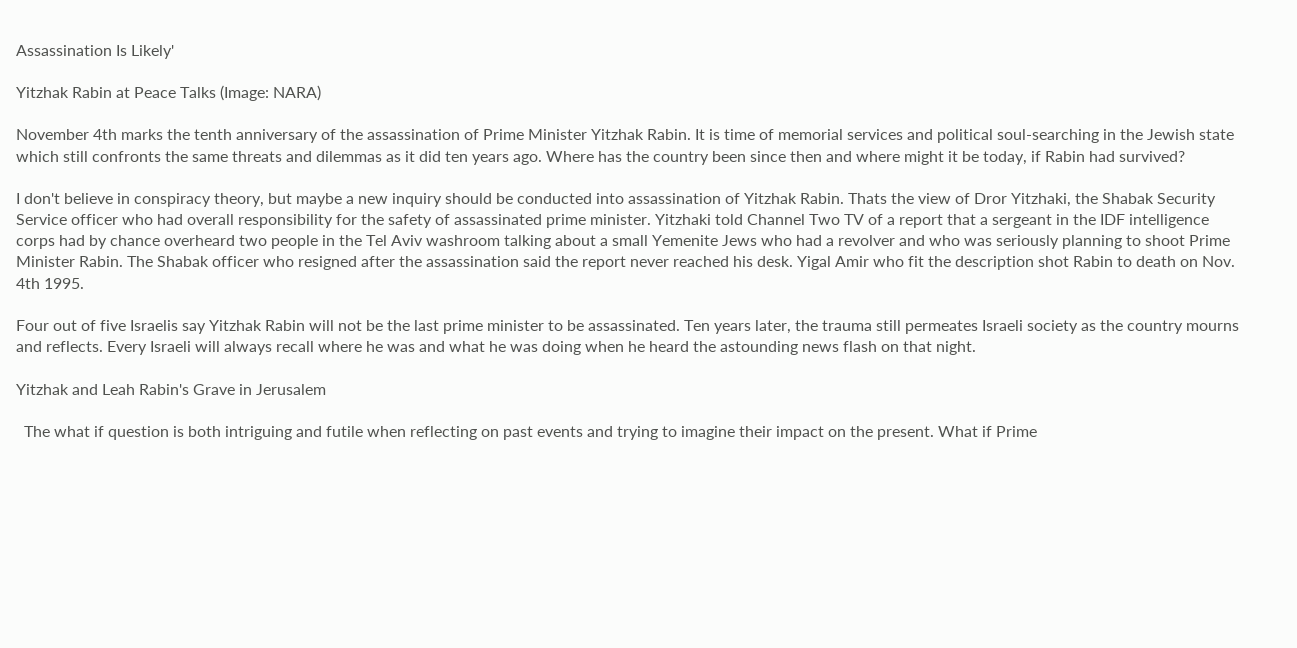Assassination Is Likely'

Yitzhak Rabin at Peace Talks (Image: NARA)

November 4th marks the tenth anniversary of the assassination of Prime Minister Yitzhak Rabin. It is time of memorial services and political soul-searching in the Jewish state which still confronts the same threats and dilemmas as it did ten years ago. Where has the country been since then and where might it be today, if Rabin had survived?

I don't believe in conspiracy theory, but maybe a new inquiry should be conducted into assassination of Yitzhak Rabin. Thats the view of Dror Yitzhaki, the Shabak Security Service officer who had overall responsibility for the safety of assassinated prime minister. Yitzhaki told Channel Two TV of a report that a sergeant in the IDF intelligence corps had by chance overheard two people in the Tel Aviv washroom talking about a small Yemenite Jews who had a revolver and who was seriously planning to shoot Prime Minister Rabin. The Shabak officer who resigned after the assassination said the report never reached his desk. Yigal Amir who fit the description shot Rabin to death on Nov. 4th 1995.

Four out of five Israelis say Yitzhak Rabin will not be the last prime minister to be assassinated. Ten years later, the trauma still permeates Israeli society as the country mourns and reflects. Every Israeli will always recall where he was and what he was doing when he heard the astounding news flash on that night.

Yitzhak and Leah Rabin's Grave in Jerusalem

  The what if question is both intriguing and futile when reflecting on past events and trying to imagine their impact on the present. What if Prime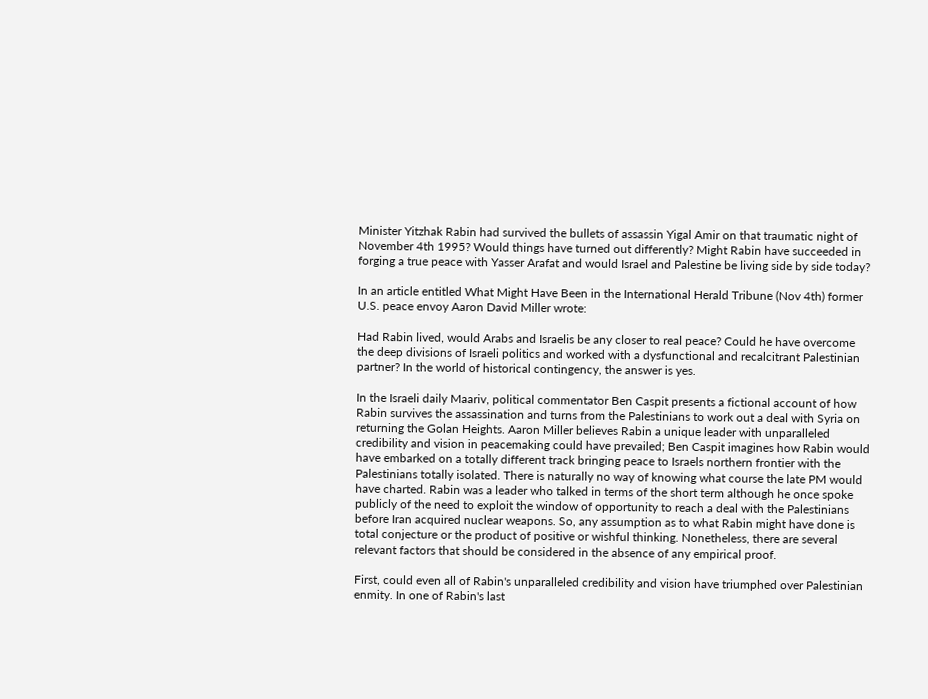Minister Yitzhak Rabin had survived the bullets of assassin Yigal Amir on that traumatic night of November 4th 1995? Would things have turned out differently? Might Rabin have succeeded in forging a true peace with Yasser Arafat and would Israel and Palestine be living side by side today?

In an article entitled What Might Have Been in the International Herald Tribune (Nov 4th) former U.S. peace envoy Aaron David Miller wrote:

Had Rabin lived, would Arabs and Israelis be any closer to real peace? Could he have overcome the deep divisions of Israeli politics and worked with a dysfunctional and recalcitrant Palestinian partner? In the world of historical contingency, the answer is yes.

In the Israeli daily Maariv, political commentator Ben Caspit presents a fictional account of how Rabin survives the assassination and turns from the Palestinians to work out a deal with Syria on returning the Golan Heights. Aaron Miller believes Rabin a unique leader with unparalleled credibility and vision in peacemaking could have prevailed; Ben Caspit imagines how Rabin would have embarked on a totally different track bringing peace to Israels northern frontier with the Palestinians totally isolated. There is naturally no way of knowing what course the late PM would have charted. Rabin was a leader who talked in terms of the short term although he once spoke publicly of the need to exploit the window of opportunity to reach a deal with the Palestinians before Iran acquired nuclear weapons. So, any assumption as to what Rabin might have done is total conjecture or the product of positive or wishful thinking. Nonetheless, there are several relevant factors that should be considered in the absence of any empirical proof.

First, could even all of Rabin's unparalleled credibility and vision have triumphed over Palestinian enmity. In one of Rabin's last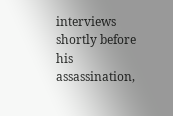interviews shortly before his assassination,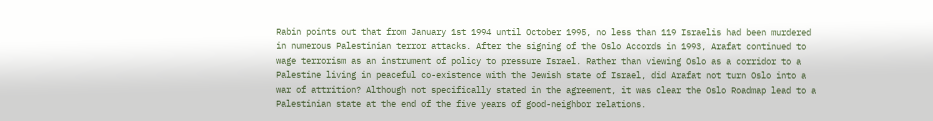Rabin points out that from January 1st 1994 until October 1995, no less than 119 Israelis had been murdered in numerous Palestinian terror attacks. After the signing of the Oslo Accords in 1993, Arafat continued to wage terrorism as an instrument of policy to pressure Israel. Rather than viewing Oslo as a corridor to a Palestine living in peaceful co-existence with the Jewish state of Israel, did Arafat not turn Oslo into a war of attrition? Although not specifically stated in the agreement, it was clear the Oslo Roadmap lead to a Palestinian state at the end of the five years of good-neighbor relations.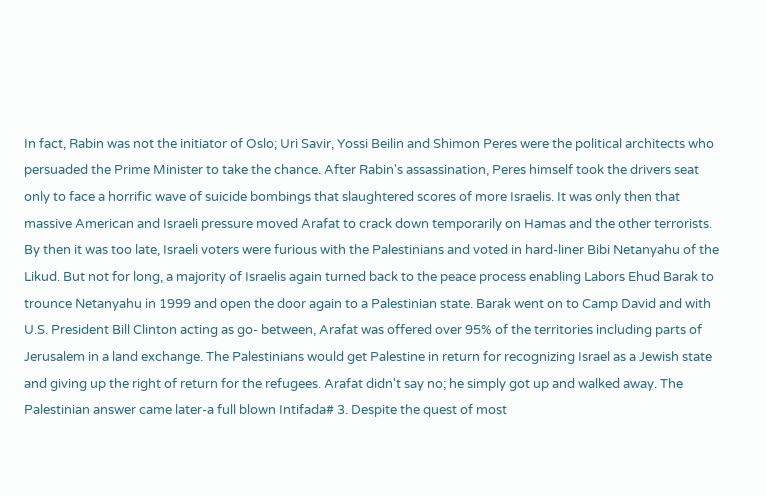In fact, Rabin was not the initiator of Oslo; Uri Savir, Yossi Beilin and Shimon Peres were the political architects who persuaded the Prime Minister to take the chance. After Rabin's assassination, Peres himself took the drivers seat only to face a horrific wave of suicide bombings that slaughtered scores of more Israelis. It was only then that massive American and Israeli pressure moved Arafat to crack down temporarily on Hamas and the other terrorists. By then it was too late, Israeli voters were furious with the Palestinians and voted in hard-liner Bibi Netanyahu of the Likud. But not for long, a majority of Israelis again turned back to the peace process enabling Labors Ehud Barak to trounce Netanyahu in 1999 and open the door again to a Palestinian state. Barak went on to Camp David and with U.S. President Bill Clinton acting as go- between, Arafat was offered over 95% of the territories including parts of Jerusalem in a land exchange. The Palestinians would get Palestine in return for recognizing Israel as a Jewish state and giving up the right of return for the refugees. Arafat didn't say no; he simply got up and walked away. The Palestinian answer came later-a full blown Intifada# 3. Despite the quest of most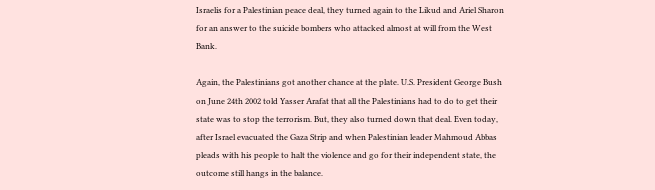Israelis for a Palestinian peace deal, they turned again to the Likud and Ariel Sharon for an answer to the suicide bombers who attacked almost at will from the West Bank.

Again, the Palestinians got another chance at the plate. U.S. President George Bush on June 24th 2002 told Yasser Arafat that all the Palestinians had to do to get their state was to stop the terrorism. But, they also turned down that deal. Even today, after Israel evacuated the Gaza Strip and when Palestinian leader Mahmoud Abbas pleads with his people to halt the violence and go for their independent state, the outcome still hangs in the balance.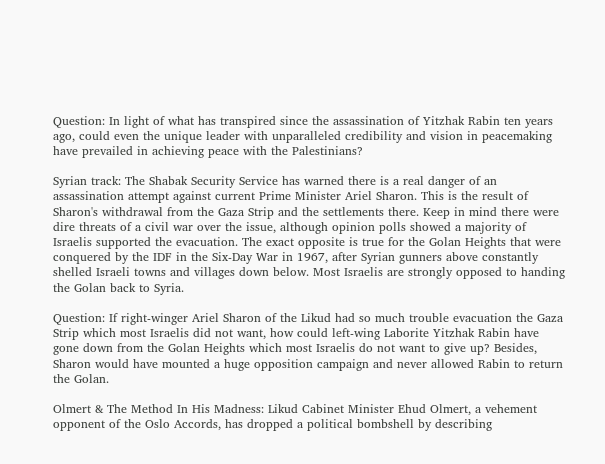Question: In light of what has transpired since the assassination of Yitzhak Rabin ten years ago, could even the unique leader with unparalleled credibility and vision in peacemaking have prevailed in achieving peace with the Palestinians?

Syrian track: The Shabak Security Service has warned there is a real danger of an assassination attempt against current Prime Minister Ariel Sharon. This is the result of Sharon's withdrawal from the Gaza Strip and the settlements there. Keep in mind there were dire threats of a civil war over the issue, although opinion polls showed a majority of Israelis supported the evacuation. The exact opposite is true for the Golan Heights that were conquered by the IDF in the Six-Day War in 1967, after Syrian gunners above constantly shelled Israeli towns and villages down below. Most Israelis are strongly opposed to handing the Golan back to Syria.

Question: If right-winger Ariel Sharon of the Likud had so much trouble evacuation the Gaza Strip which most Israelis did not want, how could left-wing Laborite Yitzhak Rabin have gone down from the Golan Heights which most Israelis do not want to give up? Besides, Sharon would have mounted a huge opposition campaign and never allowed Rabin to return the Golan.

Olmert & The Method In His Madness: Likud Cabinet Minister Ehud Olmert, a vehement opponent of the Oslo Accords, has dropped a political bombshell by describing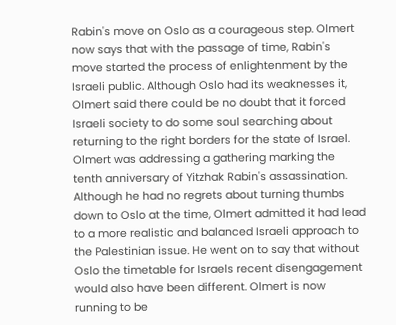Rabin's move on Oslo as a courageous step. Olmert now says that with the passage of time, Rabin's move started the process of enlightenment by the Israeli public. Although Oslo had its weaknesses it, Olmert said there could be no doubt that it forced Israeli society to do some soul searching about returning to the right borders for the state of Israel. Olmert was addressing a gathering marking the tenth anniversary of Yitzhak Rabin's assassination. Although he had no regrets about turning thumbs down to Oslo at the time, Olmert admitted it had lead to a more realistic and balanced Israeli approach to the Palestinian issue. He went on to say that without Oslo the timetable for Israels recent disengagement would also have been different. Olmert is now running to be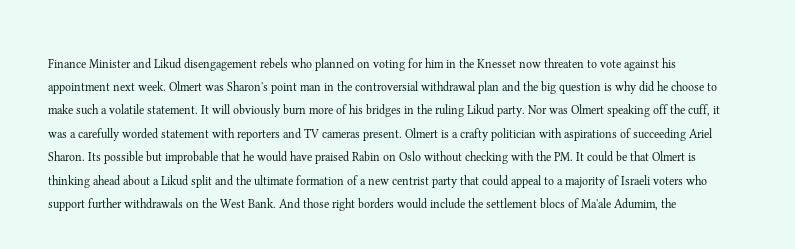Finance Minister and Likud disengagement rebels who planned on voting for him in the Knesset now threaten to vote against his appointment next week. Olmert was Sharon's point man in the controversial withdrawal plan and the big question is why did he choose to make such a volatile statement. It will obviously burn more of his bridges in the ruling Likud party. Nor was Olmert speaking off the cuff, it was a carefully worded statement with reporters and TV cameras present. Olmert is a crafty politician with aspirations of succeeding Ariel Sharon. Its possible but improbable that he would have praised Rabin on Oslo without checking with the PM. It could be that Olmert is thinking ahead about a Likud split and the ultimate formation of a new centrist party that could appeal to a majority of Israeli voters who support further withdrawals on the West Bank. And those right borders would include the settlement blocs of Ma'ale Adumim, the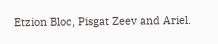Etzion Bloc, Pisgat Zeev and Ariel.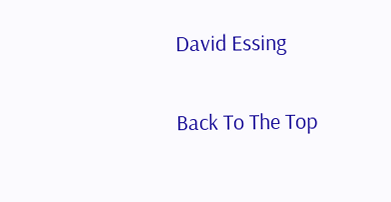David Essing

Back To The Top